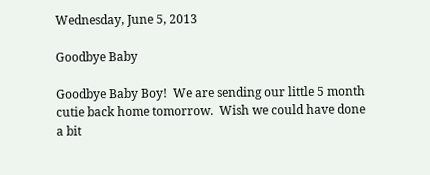Wednesday, June 5, 2013

Goodbye Baby

Goodbye Baby Boy!  We are sending our little 5 month cutie back home tomorrow.  Wish we could have done a bit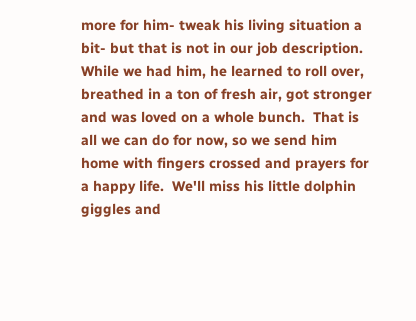more for him- tweak his living situation a bit- but that is not in our job description.  While we had him, he learned to roll over, breathed in a ton of fresh air, got stronger and was loved on a whole bunch.  That is all we can do for now, so we send him home with fingers crossed and prayers for a happy life.  We'll miss his little dolphin giggles and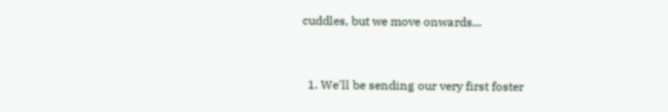cuddles, but we move onwards...


  1. We'll be sending our very first foster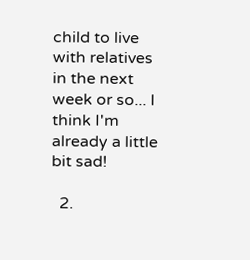child to live with relatives in the next week or so... I think I'm already a little bit sad!

  2.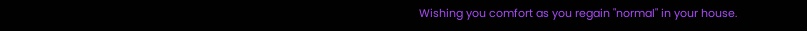Wishing you comfort as you regain "normal" in your house.